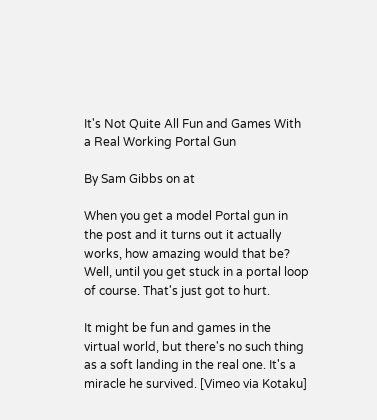It's Not Quite All Fun and Games With a Real Working Portal Gun

By Sam Gibbs on at

When you get a model Portal gun in the post and it turns out it actually works, how amazing would that be? Well, until you get stuck in a portal loop of course. That's just got to hurt.

It might be fun and games in the virtual world, but there's no such thing as a soft landing in the real one. It's a miracle he survived. [Vimeo via Kotaku]